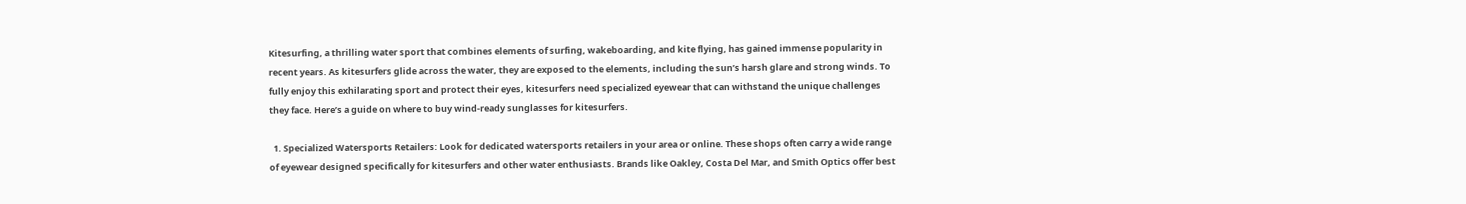Kitesurfing, a thrilling water sport that combines elements of surfing, wakeboarding, and kite flying, has gained immense popularity in recent years. As kitesurfers glide across the water, they are exposed to the elements, including the sun’s harsh glare and strong winds. To fully enjoy this exhilarating sport and protect their eyes, kitesurfers need specialized eyewear that can withstand the unique challenges they face. Here’s a guide on where to buy wind-ready sunglasses for kitesurfers.

  1. Specialized Watersports Retailers: Look for dedicated watersports retailers in your area or online. These shops often carry a wide range of eyewear designed specifically for kitesurfers and other water enthusiasts. Brands like Oakley, Costa Del Mar, and Smith Optics offer best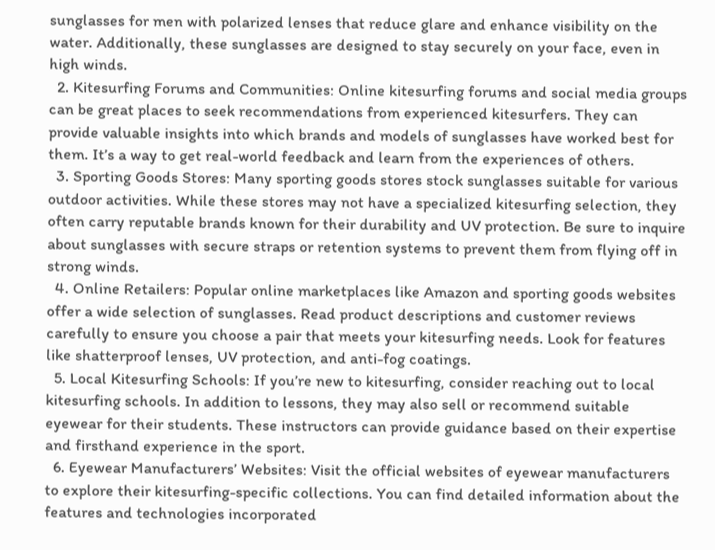sunglasses for men with polarized lenses that reduce glare and enhance visibility on the water. Additionally, these sunglasses are designed to stay securely on your face, even in high winds.
  2. Kitesurfing Forums and Communities: Online kitesurfing forums and social media groups can be great places to seek recommendations from experienced kitesurfers. They can provide valuable insights into which brands and models of sunglasses have worked best for them. It’s a way to get real-world feedback and learn from the experiences of others.
  3. Sporting Goods Stores: Many sporting goods stores stock sunglasses suitable for various outdoor activities. While these stores may not have a specialized kitesurfing selection, they often carry reputable brands known for their durability and UV protection. Be sure to inquire about sunglasses with secure straps or retention systems to prevent them from flying off in strong winds.
  4. Online Retailers: Popular online marketplaces like Amazon and sporting goods websites offer a wide selection of sunglasses. Read product descriptions and customer reviews carefully to ensure you choose a pair that meets your kitesurfing needs. Look for features like shatterproof lenses, UV protection, and anti-fog coatings.
  5. Local Kitesurfing Schools: If you’re new to kitesurfing, consider reaching out to local kitesurfing schools. In addition to lessons, they may also sell or recommend suitable eyewear for their students. These instructors can provide guidance based on their expertise and firsthand experience in the sport.
  6. Eyewear Manufacturers’ Websites: Visit the official websites of eyewear manufacturers to explore their kitesurfing-specific collections. You can find detailed information about the features and technologies incorporated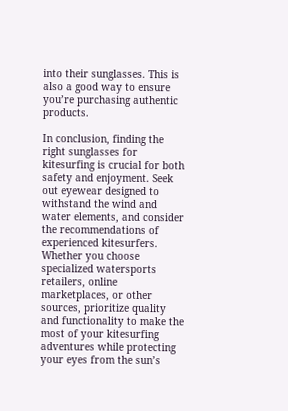into their sunglasses. This is also a good way to ensure you’re purchasing authentic products.

In conclusion, finding the right sunglasses for kitesurfing is crucial for both safety and enjoyment. Seek out eyewear designed to withstand the wind and water elements, and consider the recommendations of experienced kitesurfers. Whether you choose specialized watersports retailers, online marketplaces, or other sources, prioritize quality and functionality to make the most of your kitesurfing adventures while protecting your eyes from the sun’s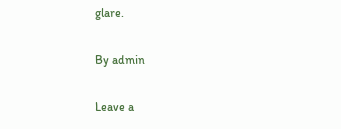glare.

By admin

Leave a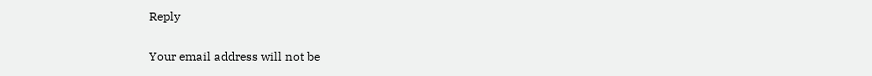Reply

Your email address will not be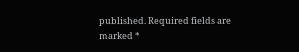published. Required fields are marked *